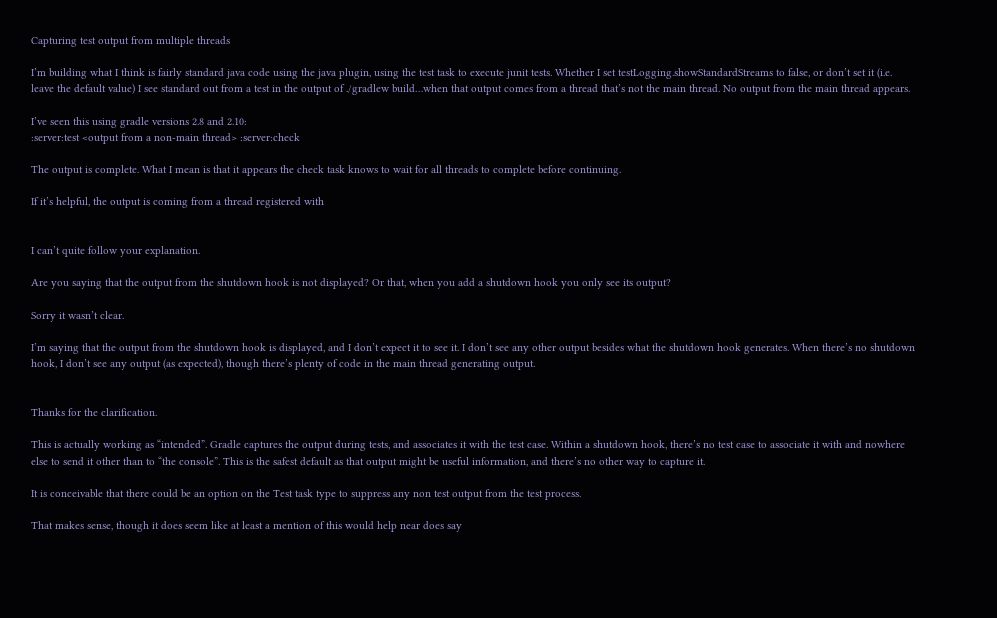Capturing test output from multiple threads

I’m building what I think is fairly standard java code using the java plugin, using the test task to execute junit tests. Whether I set testLogging.showStandardStreams to false, or don’t set it (i.e. leave the default value) I see standard out from a test in the output of ./gradlew build…when that output comes from a thread that’s not the main thread. No output from the main thread appears.

I’ve seen this using gradle versions 2.8 and 2.10:
:server:test <output from a non-main thread> :server:check

The output is complete. What I mean is that it appears the check task knows to wait for all threads to complete before continuing.

If it’s helpful, the output is coming from a thread registered with


I can’t quite follow your explanation.

Are you saying that the output from the shutdown hook is not displayed? Or that, when you add a shutdown hook you only see its output?

Sorry it wasn’t clear.

I’m saying that the output from the shutdown hook is displayed, and I don’t expect it to see it. I don’t see any other output besides what the shutdown hook generates. When there’s no shutdown hook, I don’t see any output (as expected), though there’s plenty of code in the main thread generating output.


Thanks for the clarification.

This is actually working as “intended”. Gradle captures the output during tests, and associates it with the test case. Within a shutdown hook, there’s no test case to associate it with and nowhere else to send it other than to “the console”. This is the safest default as that output might be useful information, and there’s no other way to capture it.

It is conceivable that there could be an option on the Test task type to suppress any non test output from the test process.

That makes sense, though it does seem like at least a mention of this would help near does say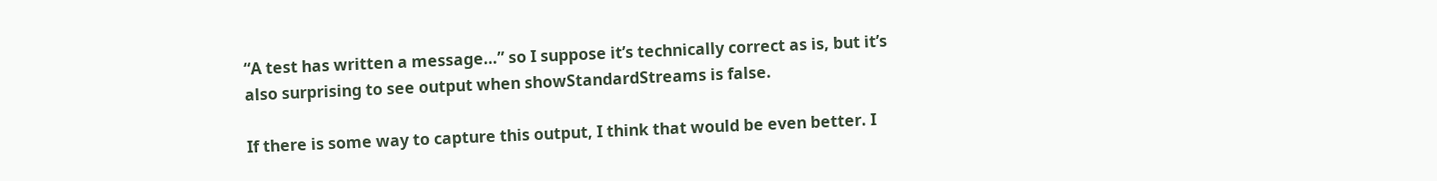“A test has written a message…” so I suppose it’s technically correct as is, but it’s also surprising to see output when showStandardStreams is false.

If there is some way to capture this output, I think that would be even better. I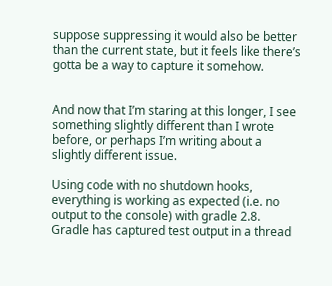suppose suppressing it would also be better than the current state, but it feels like there’s gotta be a way to capture it somehow.


And now that I’m staring at this longer, I see something slightly different than I wrote before, or perhaps I’m writing about a slightly different issue.

Using code with no shutdown hooks, everything is working as expected (i.e. no output to the console) with gradle 2.8. Gradle has captured test output in a thread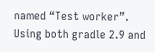named “Test worker”. Using both gradle 2.9 and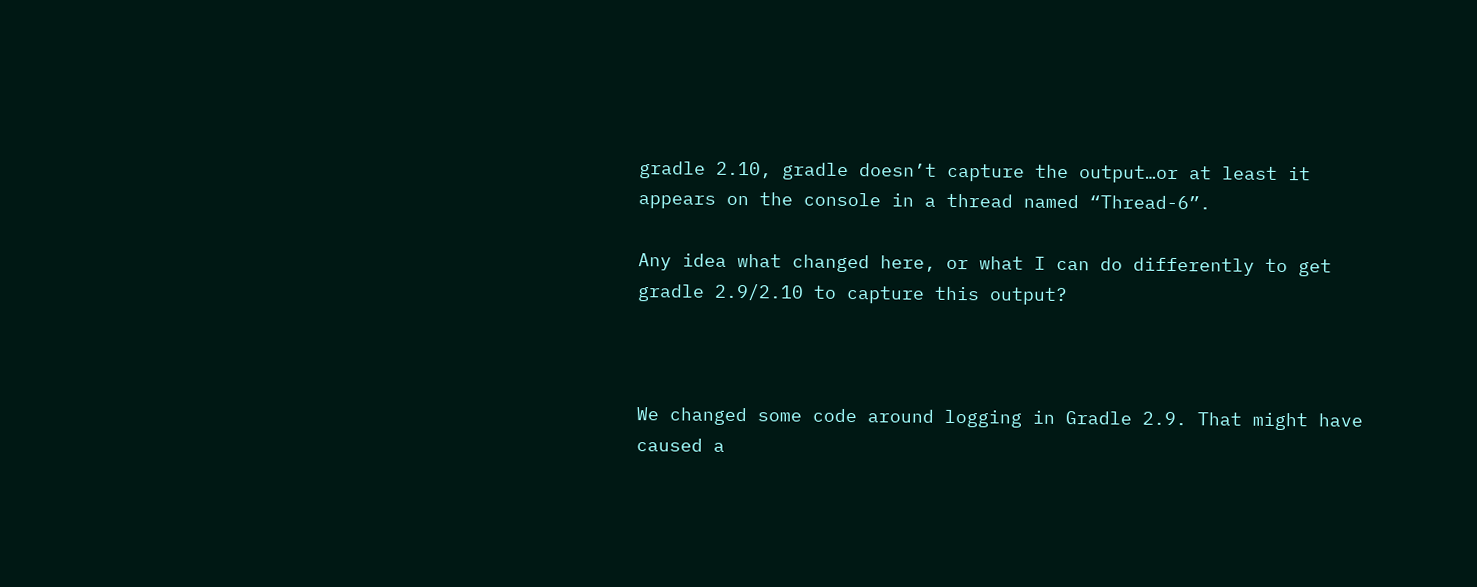gradle 2.10, gradle doesn’t capture the output…or at least it appears on the console in a thread named “Thread-6”.

Any idea what changed here, or what I can do differently to get gradle 2.9/2.10 to capture this output?



We changed some code around logging in Gradle 2.9. That might have caused a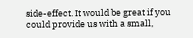side-effect. It would be great if you could provide us with a small,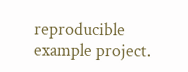reproducible example project.